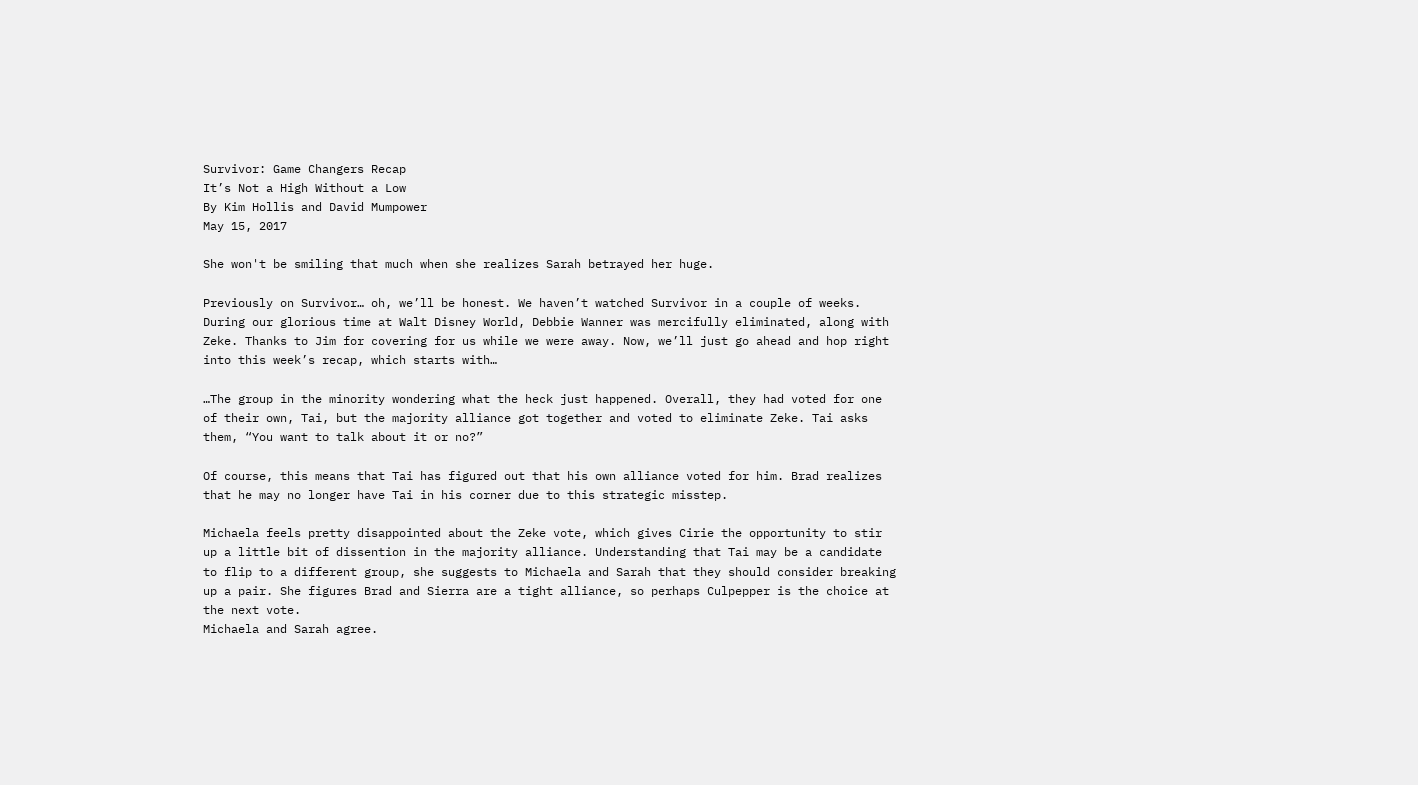Survivor: Game Changers Recap
It’s Not a High Without a Low
By Kim Hollis and David Mumpower
May 15, 2017

She won't be smiling that much when she realizes Sarah betrayed her huge.

Previously on Survivor… oh, we’ll be honest. We haven’t watched Survivor in a couple of weeks. During our glorious time at Walt Disney World, Debbie Wanner was mercifully eliminated, along with Zeke. Thanks to Jim for covering for us while we were away. Now, we’ll just go ahead and hop right into this week’s recap, which starts with…

…The group in the minority wondering what the heck just happened. Overall, they had voted for one of their own, Tai, but the majority alliance got together and voted to eliminate Zeke. Tai asks them, “You want to talk about it or no?”

Of course, this means that Tai has figured out that his own alliance voted for him. Brad realizes that he may no longer have Tai in his corner due to this strategic misstep.

Michaela feels pretty disappointed about the Zeke vote, which gives Cirie the opportunity to stir up a little bit of dissention in the majority alliance. Understanding that Tai may be a candidate to flip to a different group, she suggests to Michaela and Sarah that they should consider breaking up a pair. She figures Brad and Sierra are a tight alliance, so perhaps Culpepper is the choice at the next vote.
Michaela and Sarah agree.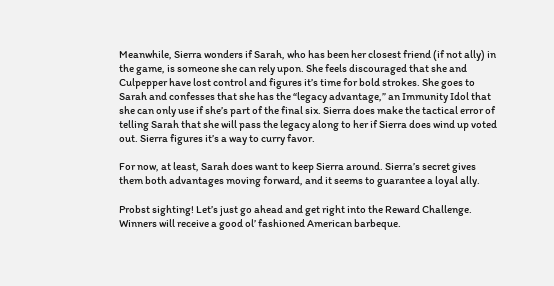Meanwhile, Sierra wonders if Sarah, who has been her closest friend (if not ally) in the game, is someone she can rely upon. She feels discouraged that she and Culpepper have lost control and figures it’s time for bold strokes. She goes to Sarah and confesses that she has the “legacy advantage,” an Immunity Idol that she can only use if she’s part of the final six. Sierra does make the tactical error of telling Sarah that she will pass the legacy along to her if Sierra does wind up voted out. Sierra figures it’s a way to curry favor.

For now, at least, Sarah does want to keep Sierra around. Sierra’s secret gives them both advantages moving forward, and it seems to guarantee a loyal ally.

Probst sighting! Let’s just go ahead and get right into the Reward Challenge. Winners will receive a good ol’ fashioned American barbeque.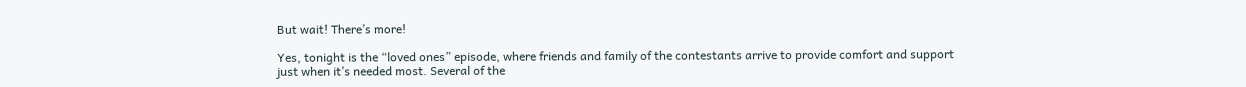But wait! There’s more!

Yes, tonight is the “loved ones” episode, where friends and family of the contestants arrive to provide comfort and support just when it’s needed most. Several of the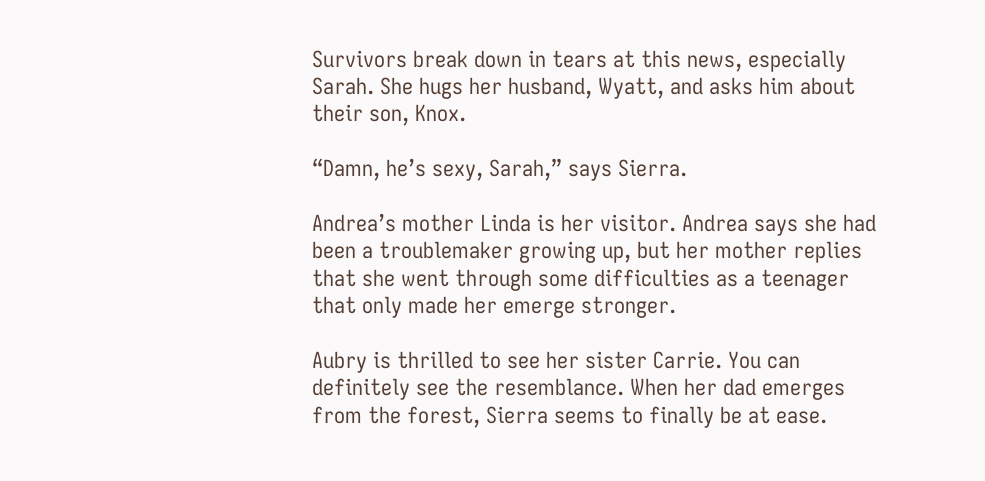Survivors break down in tears at this news, especially Sarah. She hugs her husband, Wyatt, and asks him about their son, Knox.

“Damn, he’s sexy, Sarah,” says Sierra.

Andrea’s mother Linda is her visitor. Andrea says she had been a troublemaker growing up, but her mother replies that she went through some difficulties as a teenager that only made her emerge stronger.

Aubry is thrilled to see her sister Carrie. You can definitely see the resemblance. When her dad emerges from the forest, Sierra seems to finally be at ease.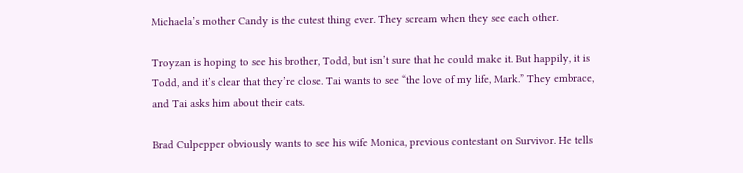Michaela’s mother Candy is the cutest thing ever. They scream when they see each other.

Troyzan is hoping to see his brother, Todd, but isn’t sure that he could make it. But happily, it is Todd, and it’s clear that they’re close. Tai wants to see “the love of my life, Mark.” They embrace, and Tai asks him about their cats.

Brad Culpepper obviously wants to see his wife Monica, previous contestant on Survivor. He tells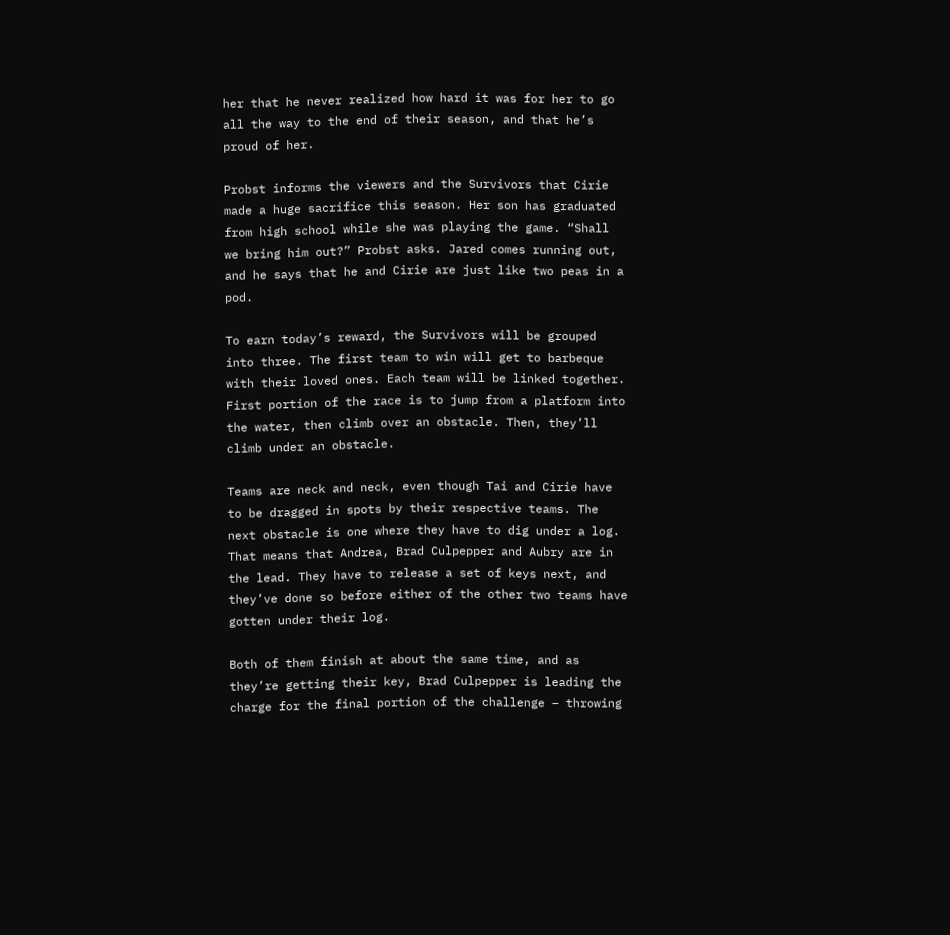her that he never realized how hard it was for her to go all the way to the end of their season, and that he’s proud of her.

Probst informs the viewers and the Survivors that Cirie made a huge sacrifice this season. Her son has graduated from high school while she was playing the game. “Shall we bring him out?” Probst asks. Jared comes running out, and he says that he and Cirie are just like two peas in a pod.

To earn today’s reward, the Survivors will be grouped into three. The first team to win will get to barbeque with their loved ones. Each team will be linked together. First portion of the race is to jump from a platform into the water, then climb over an obstacle. Then, they’ll climb under an obstacle.

Teams are neck and neck, even though Tai and Cirie have to be dragged in spots by their respective teams. The next obstacle is one where they have to dig under a log. That means that Andrea, Brad Culpepper and Aubry are in the lead. They have to release a set of keys next, and they’ve done so before either of the other two teams have gotten under their log.

Both of them finish at about the same time, and as they’re getting their key, Brad Culpepper is leading the charge for the final portion of the challenge – throwing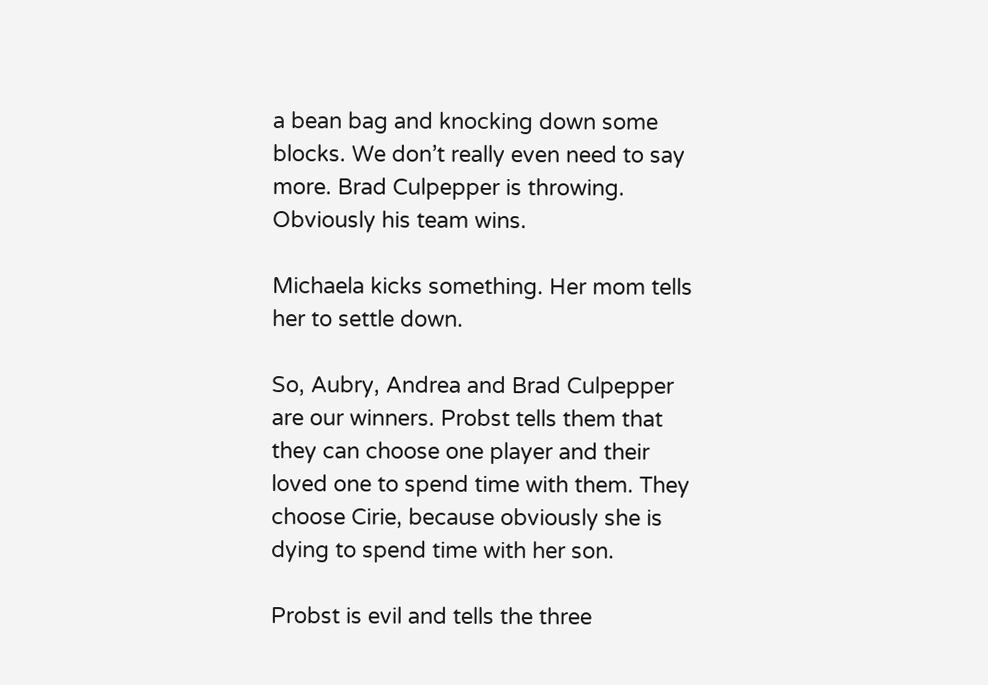a bean bag and knocking down some blocks. We don’t really even need to say more. Brad Culpepper is throwing. Obviously his team wins.

Michaela kicks something. Her mom tells her to settle down.

So, Aubry, Andrea and Brad Culpepper are our winners. Probst tells them that they can choose one player and their loved one to spend time with them. They choose Cirie, because obviously she is dying to spend time with her son.

Probst is evil and tells the three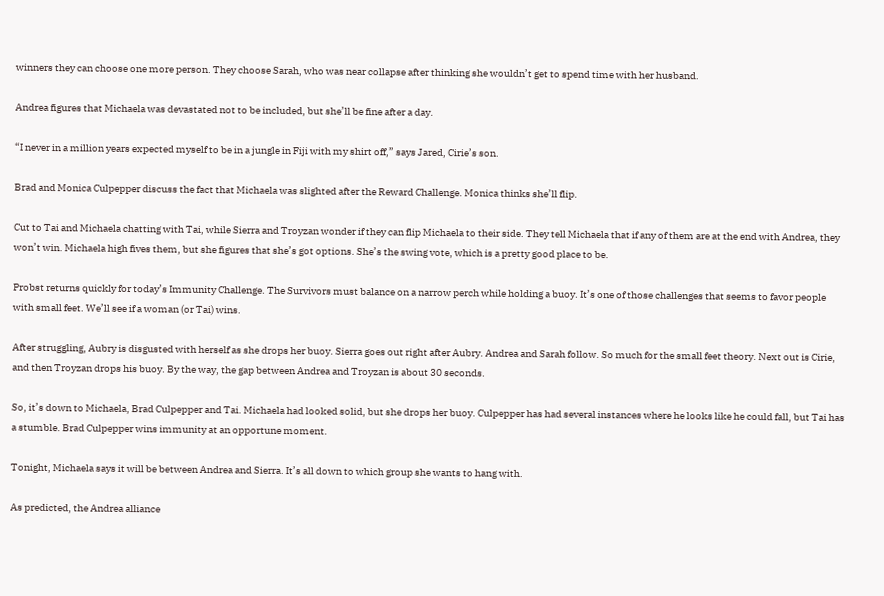winners they can choose one more person. They choose Sarah, who was near collapse after thinking she wouldn’t get to spend time with her husband.

Andrea figures that Michaela was devastated not to be included, but she’ll be fine after a day.

“I never in a million years expected myself to be in a jungle in Fiji with my shirt off,” says Jared, Cirie’s son.

Brad and Monica Culpepper discuss the fact that Michaela was slighted after the Reward Challenge. Monica thinks she’ll flip.

Cut to Tai and Michaela chatting with Tai, while Sierra and Troyzan wonder if they can flip Michaela to their side. They tell Michaela that if any of them are at the end with Andrea, they won’t win. Michaela high fives them, but she figures that she’s got options. She’s the swing vote, which is a pretty good place to be.

Probst returns quickly for today’s Immunity Challenge. The Survivors must balance on a narrow perch while holding a buoy. It’s one of those challenges that seems to favor people with small feet. We’ll see if a woman (or Tai) wins.

After struggling, Aubry is disgusted with herself as she drops her buoy. Sierra goes out right after Aubry. Andrea and Sarah follow. So much for the small feet theory. Next out is Cirie, and then Troyzan drops his buoy. By the way, the gap between Andrea and Troyzan is about 30 seconds.

So, it’s down to Michaela, Brad Culpepper and Tai. Michaela had looked solid, but she drops her buoy. Culpepper has had several instances where he looks like he could fall, but Tai has a stumble. Brad Culpepper wins immunity at an opportune moment.

Tonight, Michaela says it will be between Andrea and Sierra. It’s all down to which group she wants to hang with.

As predicted, the Andrea alliance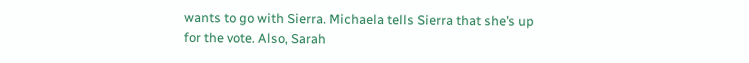wants to go with Sierra. Michaela tells Sierra that she’s up for the vote. Also, Sarah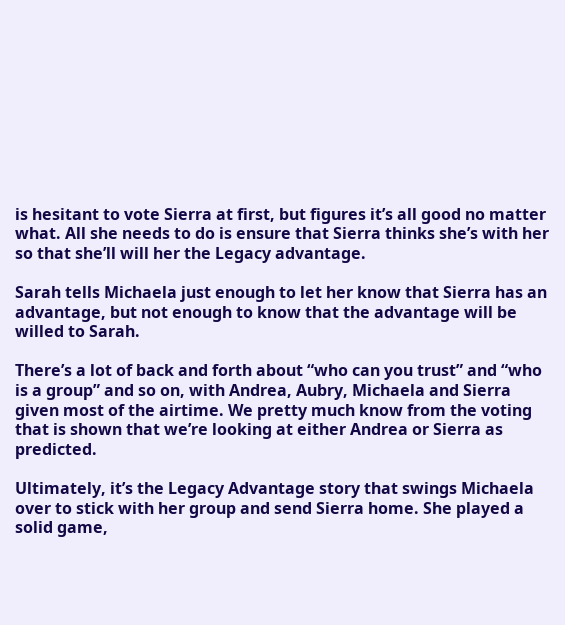is hesitant to vote Sierra at first, but figures it’s all good no matter what. All she needs to do is ensure that Sierra thinks she’s with her so that she’ll will her the Legacy advantage.

Sarah tells Michaela just enough to let her know that Sierra has an advantage, but not enough to know that the advantage will be willed to Sarah.

There’s a lot of back and forth about “who can you trust” and “who is a group” and so on, with Andrea, Aubry, Michaela and Sierra given most of the airtime. We pretty much know from the voting that is shown that we’re looking at either Andrea or Sierra as predicted.

Ultimately, it’s the Legacy Advantage story that swings Michaela over to stick with her group and send Sierra home. She played a solid game,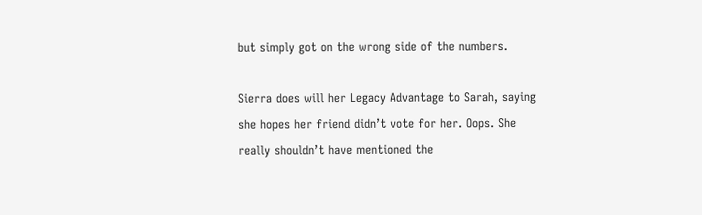but simply got on the wrong side of the numbers.

Sierra does will her Legacy Advantage to Sarah, saying she hopes her friend didn’t vote for her. Oops. She really shouldn’t have mentioned the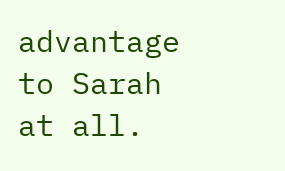advantage to Sarah at all.